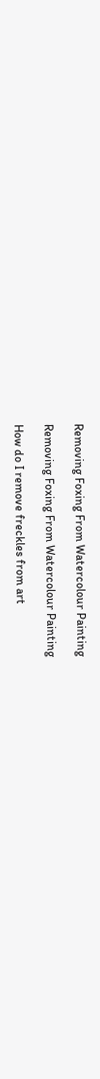Removing Foxing From Watercolour Painting

Removing Foxing From Watercolour Painting

How do I remove freckles from art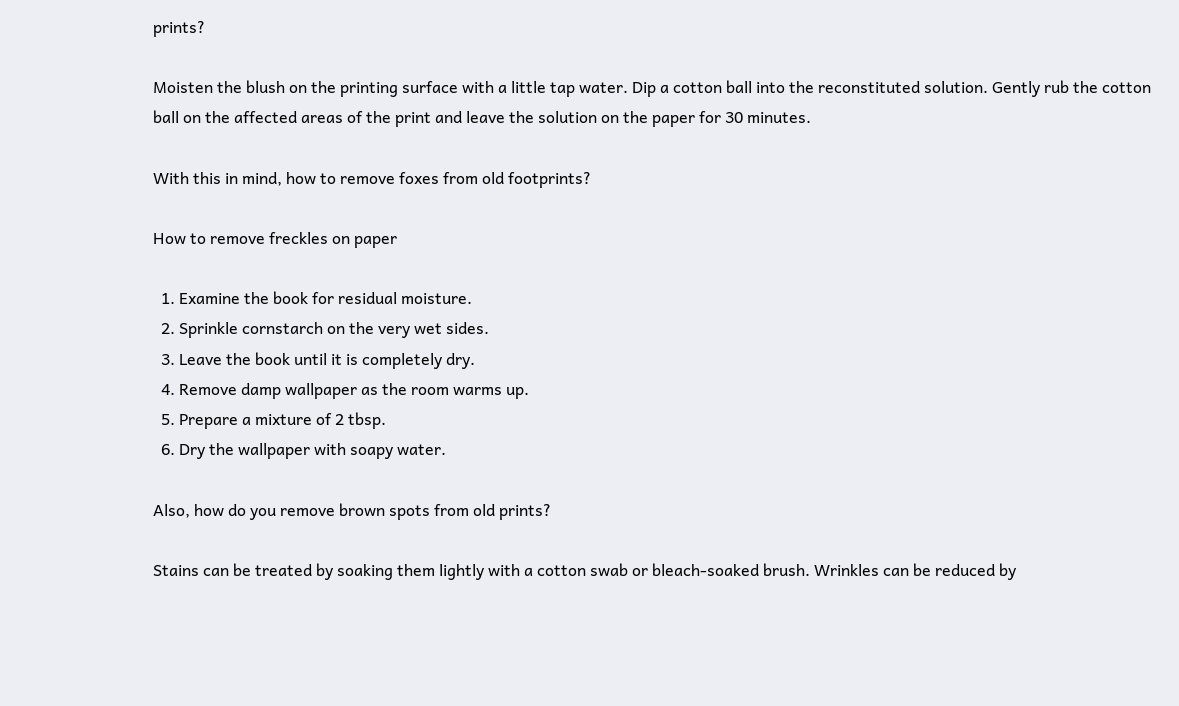prints?

Moisten the blush on the printing surface with a little tap water. Dip a cotton ball into the reconstituted solution. Gently rub the cotton ball on the affected areas of the print and leave the solution on the paper for 30 minutes.

With this in mind, how to remove foxes from old footprints?

How to remove freckles on paper

  1. Examine the book for residual moisture.
  2. Sprinkle cornstarch on the very wet sides.
  3. Leave the book until it is completely dry.
  4. Remove damp wallpaper as the room warms up.
  5. Prepare a mixture of 2 tbsp.
  6. Dry the wallpaper with soapy water.

Also, how do you remove brown spots from old prints?

Stains can be treated by soaking them lightly with a cotton swab or bleach-soaked brush. Wrinkles can be reduced by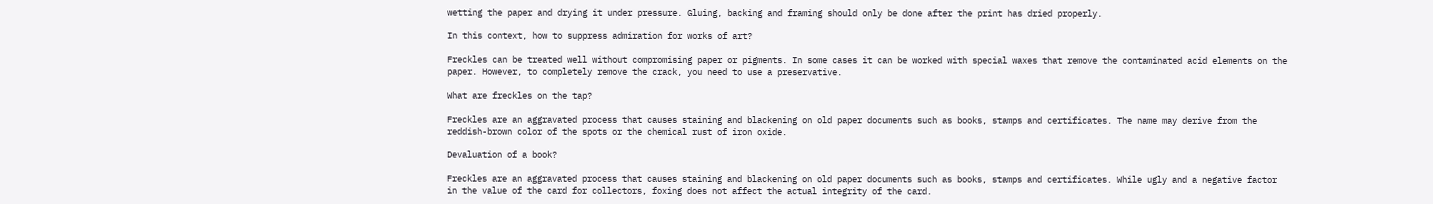wetting the paper and drying it under pressure. Gluing, backing and framing should only be done after the print has dried properly.

In this context, how to suppress admiration for works of art?

Freckles can be treated well without compromising paper or pigments. In some cases it can be worked with special waxes that remove the contaminated acid elements on the paper. However, to completely remove the crack, you need to use a preservative.

What are freckles on the tap?

Freckles are an aggravated process that causes staining and blackening on old paper documents such as books, stamps and certificates. The name may derive from the reddish-brown color of the spots or the chemical rust of iron oxide.

Devaluation of a book?

Freckles are an aggravated process that causes staining and blackening on old paper documents such as books, stamps and certificates. While ugly and a negative factor in the value of the card for collectors, foxing does not affect the actual integrity of the card.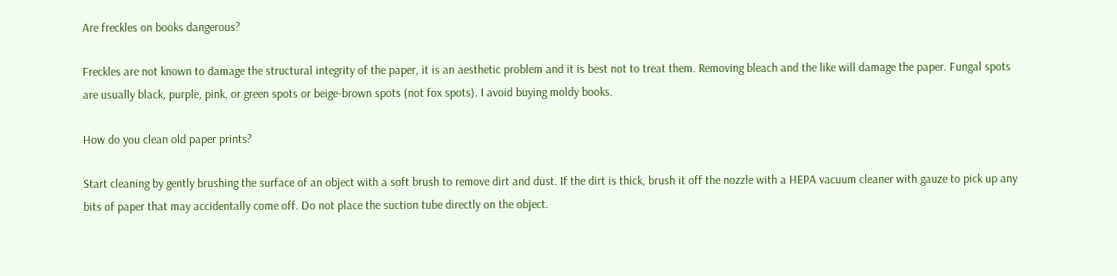Are freckles on books dangerous?

Freckles are not known to damage the structural integrity of the paper, it is an aesthetic problem and it is best not to treat them. Removing bleach and the like will damage the paper. Fungal spots are usually black, purple, pink, or green spots or beige-brown spots (not fox spots). I avoid buying moldy books.

How do you clean old paper prints?

Start cleaning by gently brushing the surface of an object with a soft brush to remove dirt and dust. If the dirt is thick, brush it off the nozzle with a HEPA vacuum cleaner with gauze to pick up any bits of paper that may accidentally come off. Do not place the suction tube directly on the object.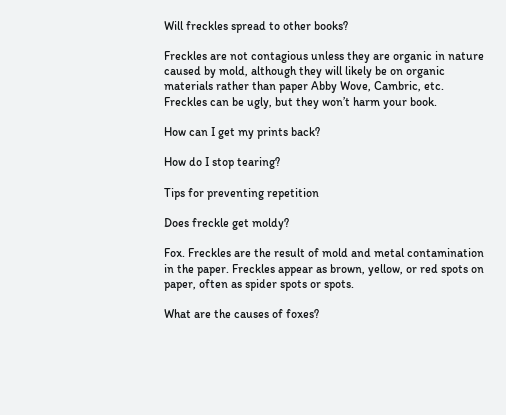Will freckles spread to other books?

Freckles are not contagious unless they are organic in nature caused by mold, although they will likely be on organic materials rather than paper Abby Wove, Cambric, etc. Freckles can be ugly, but they won’t harm your book.

How can I get my prints back?

How do I stop tearing?

Tips for preventing repetition

Does freckle get moldy?

Fox. Freckles are the result of mold and metal contamination in the paper. Freckles appear as brown, yellow, or red spots on paper, often as spider spots or spots.

What are the causes of foxes?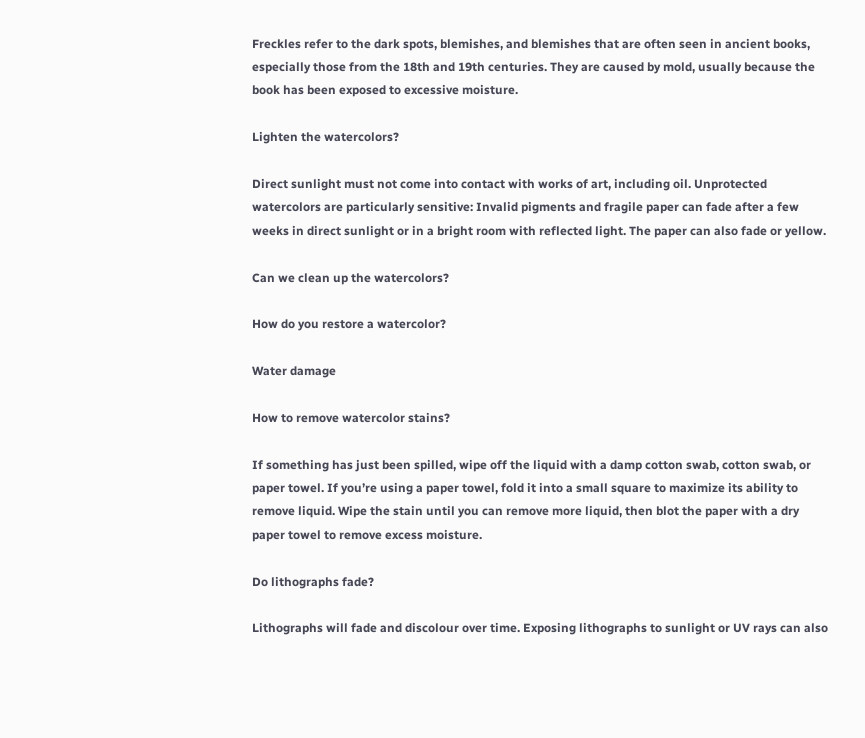Freckles refer to the dark spots, blemishes, and blemishes that are often seen in ancient books, especially those from the 18th and 19th centuries. They are caused by mold, usually because the book has been exposed to excessive moisture.

Lighten the watercolors?

Direct sunlight must not come into contact with works of art, including oil. Unprotected watercolors are particularly sensitive: Invalid pigments and fragile paper can fade after a few weeks in direct sunlight or in a bright room with reflected light. The paper can also fade or yellow.

Can we clean up the watercolors?

How do you restore a watercolor?

Water damage

How to remove watercolor stains?

If something has just been spilled, wipe off the liquid with a damp cotton swab, cotton swab, or paper towel. If you’re using a paper towel, fold it into a small square to maximize its ability to remove liquid. Wipe the stain until you can remove more liquid, then blot the paper with a dry paper towel to remove excess moisture.

Do lithographs fade?

Lithographs will fade and discolour over time. Exposing lithographs to sunlight or UV rays can also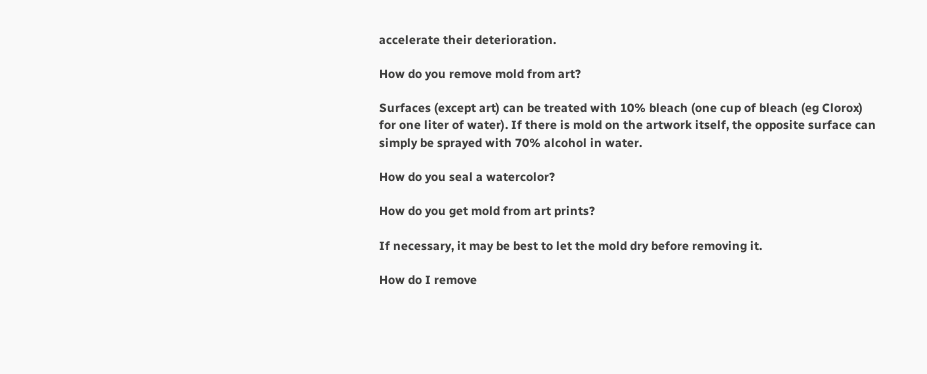accelerate their deterioration.

How do you remove mold from art?

Surfaces (except art) can be treated with 10% bleach (one cup of bleach (eg Clorox) for one liter of water). If there is mold on the artwork itself, the opposite surface can simply be sprayed with 70% alcohol in water.

How do you seal a watercolor?

How do you get mold from art prints?

If necessary, it may be best to let the mold dry before removing it.

How do I remove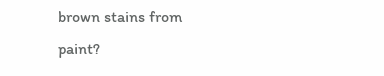brown stains from paint?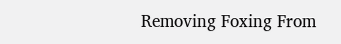Removing Foxing From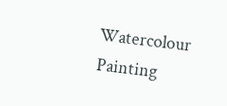Watercolour Painting